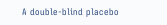A double-blind placebo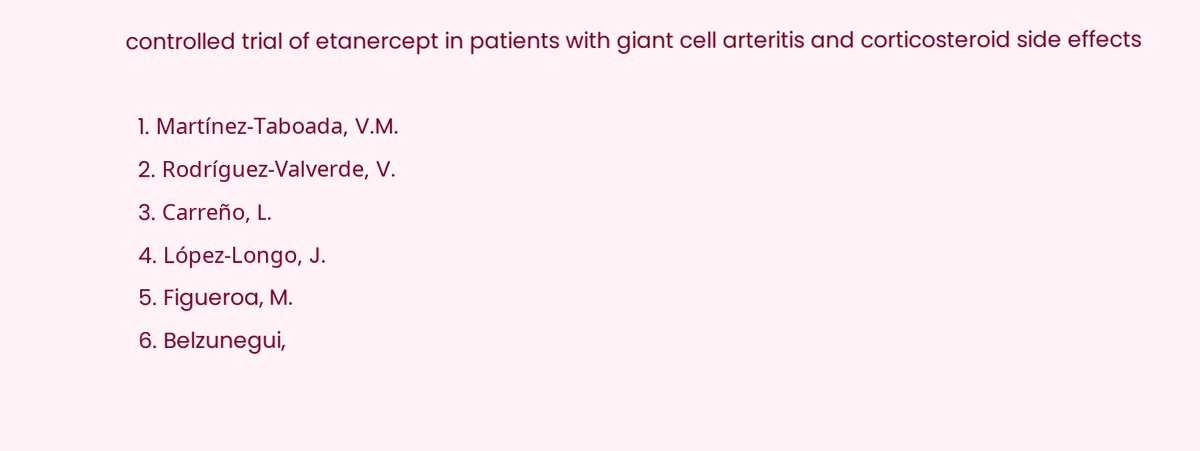controlled trial of etanercept in patients with giant cell arteritis and corticosteroid side effects

  1. Martínez-Taboada, V.M.
  2. Rodríguez-Valverde, V.
  3. Carreño, L.
  4. López-Longo, J.
  5. Figueroa, M.
  6. Belzunegui,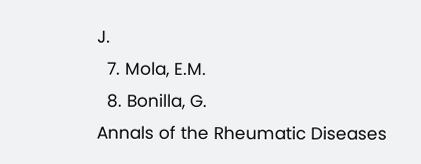J.
  7. Mola, E.M.
  8. Bonilla, G.
Annals of the Rheumatic Diseases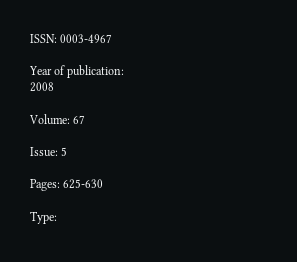ISSN: 0003-4967

Year of publication: 2008

Volume: 67

Issue: 5

Pages: 625-630

Type: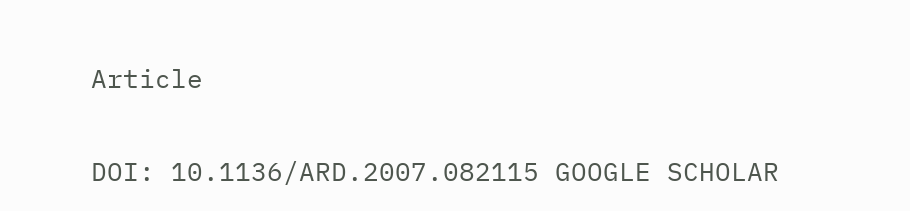Article

DOI: 10.1136/ARD.2007.082115 GOOGLE SCHOLAR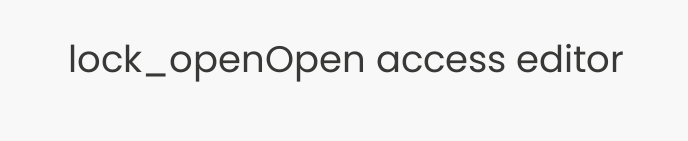lock_openOpen access editor